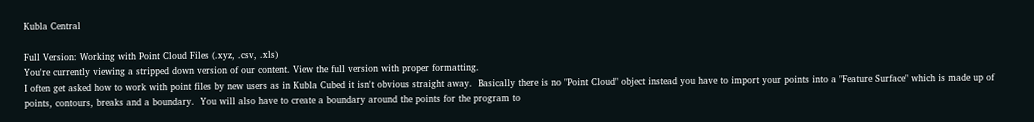Kubla Central

Full Version: Working with Point Cloud Files (.xyz, .csv, .xls)
You're currently viewing a stripped down version of our content. View the full version with proper formatting.
I often get asked how to work with point files by new users as in Kubla Cubed it isn't obvious straight away.  Basically there is no "Point Cloud" object instead you have to import your points into a "Feature Surface" which is made up of points, contours, breaks and a boundary.  You will also have to create a boundary around the points for the program to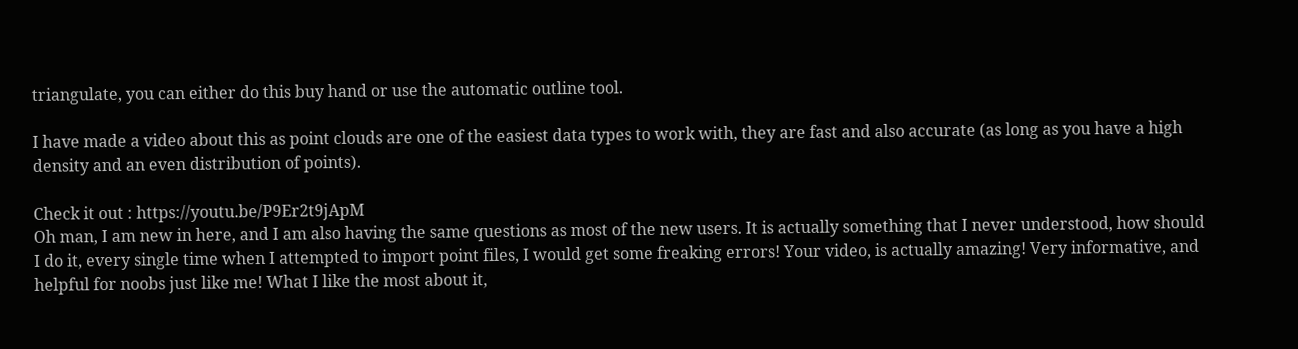triangulate, you can either do this buy hand or use the automatic outline tool.

I have made a video about this as point clouds are one of the easiest data types to work with, they are fast and also accurate (as long as you have a high density and an even distribution of points).

Check it out : https://youtu.be/P9Er2t9jApM
Oh man, I am new in here, and I am also having the same questions as most of the new users. It is actually something that I never understood, how should I do it, every single time when I attempted to import point files, I would get some freaking errors! Your video, is actually amazing! Very informative, and helpful for noobs just like me! What I like the most about it,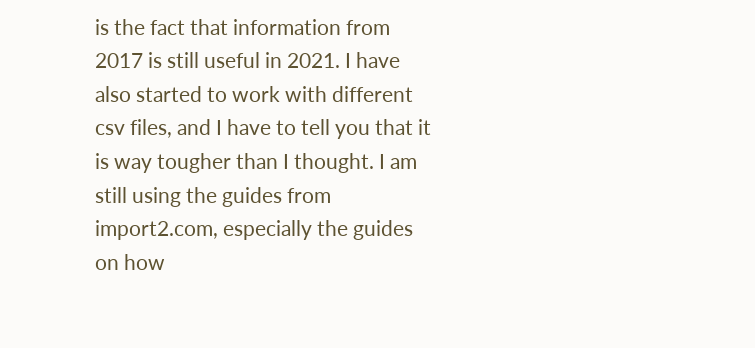is the fact that information from 2017 is still useful in 2021. I have also started to work with different csv files, and I have to tell you that it is way tougher than I thought. I am still using the guides from import2.com, especially the guides on how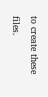to create these files.